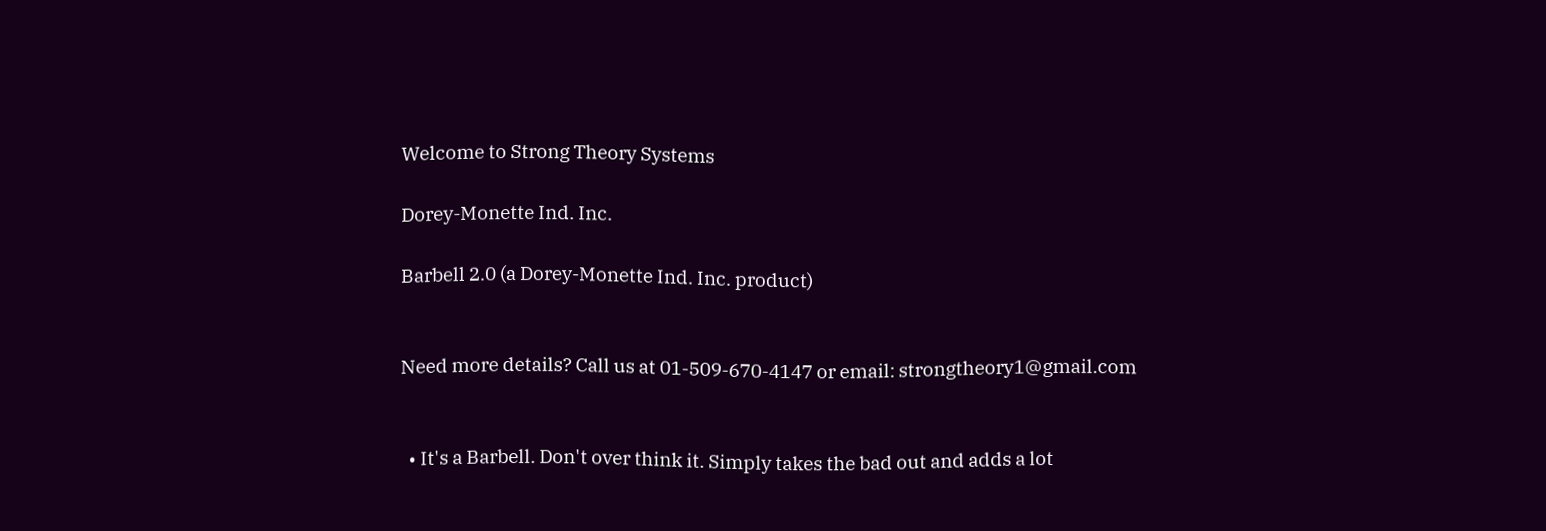Welcome to Strong Theory Systems

Dorey-Monette Ind. Inc.

Barbell 2.0 (a Dorey-Monette Ind. Inc. product)


Need more details? Call us at 01-509-670-4147 or email: strongtheory1@gmail.com


  • It's a Barbell. Don't over think it. Simply takes the bad out and adds a lot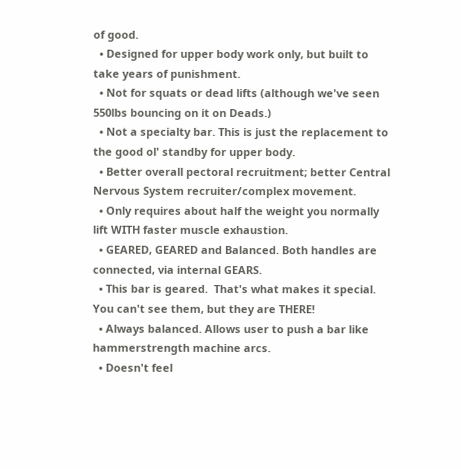of good.
  • Designed for upper body work only, but built to take years of punishment.
  • Not for squats or dead lifts (although we've seen 550lbs bouncing on it on Deads.)
  • Not a specialty bar. This is just the replacement to the good ol' standby for upper body.
  • Better overall pectoral recruitment; better Central Nervous System recruiter/complex movement.
  • Only requires about half the weight you normally lift WITH faster muscle exhaustion.
  • GEARED, GEARED and Balanced. Both handles are connected, via internal GEARS.
  • This bar is geared.  That's what makes it special. You can't see them, but they are THERE!
  • Always balanced. Allows user to push a bar like  hammerstrength machine arcs.
  • Doesn't feel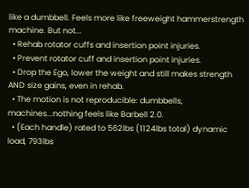like a dumbbell. Feels more like freeweight hammerstrength machine. But not...
  • Rehab rotator cuffs and insertion point injuries.
  • Prevent rotator cuff and insertion point injuries.
  • Drop the Ego, lower the weight and still makes strength AND size gains, even in rehab.
  • The motion is not reproducible: dumbbells, machines...nothing feels like Barbell 2.0.
  • (Each handle) rated to 562lbs (1124lbs total) dynamic load, 793lbs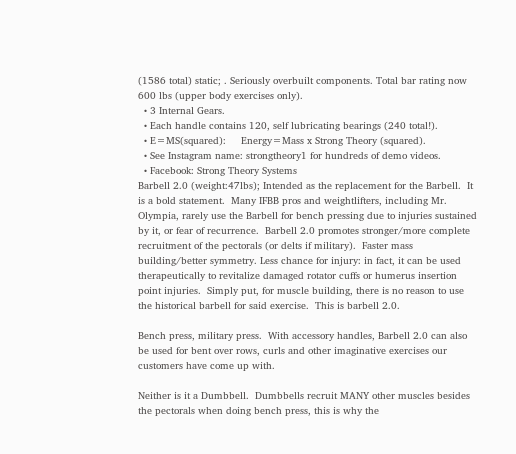(1586 total) static; . Seriously overbuilt components. Total bar rating now 600 lbs (upper body exercises only).
  • 3 Internal Gears.
  • Each handle contains 120, self lubricating bearings (240 total!).
  • E=MS(squared):     Energy=Mass x Strong Theory (squared).
  • See Instagram name: strongtheory1 for hundreds of demo videos.
  • Facebook: Strong Theory Systems
Barbell 2.0 (weight:47lbs); Intended as the replacement for the Barbell.  It is a bold statement.  Many IFBB pros and weightlifters, including Mr. Olympia, rarely use the Barbell for bench pressing due to injuries sustained by it, or fear of recurrence.  Barbell 2.0 promotes stronger/more complete recruitment of the pectorals (or delts if military).  Faster mass building/better symmetry. Less chance for injury: in fact, it can be used therapeutically to revitalize damaged rotator cuffs or humerus insertion point injuries.  Simply put, for muscle building, there is no reason to use the historical barbell for said exercise.  This is barbell 2.0.

Bench press, military press.  With accessory handles, Barbell 2.0 can also be used for bent over rows, curls and other imaginative exercises our customers have come up with.

Neither is it a Dumbbell.  Dumbbells recruit MANY other muscles besides the pectorals when doing bench press, this is why the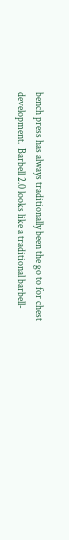bench press has always traditionally been the go to for chest development.  Barbell 2.0 looks like a traditional barbell-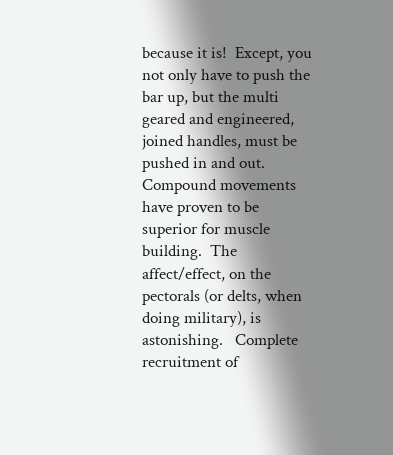because it is!  Except, you not only have to push the bar up, but the multi geared and engineered, joined handles, must be pushed in and out.  Compound movements have proven to be superior for muscle building.  The affect/effect, on the pectorals (or delts, when doing military), is astonishing.   Complete recruitment of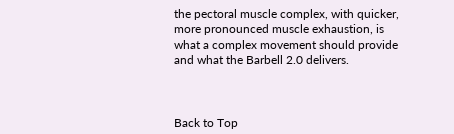the pectoral muscle complex, with quicker, more pronounced muscle exhaustion, is what a complex movement should provide and what the Barbell 2.0 delivers.



Back to Top